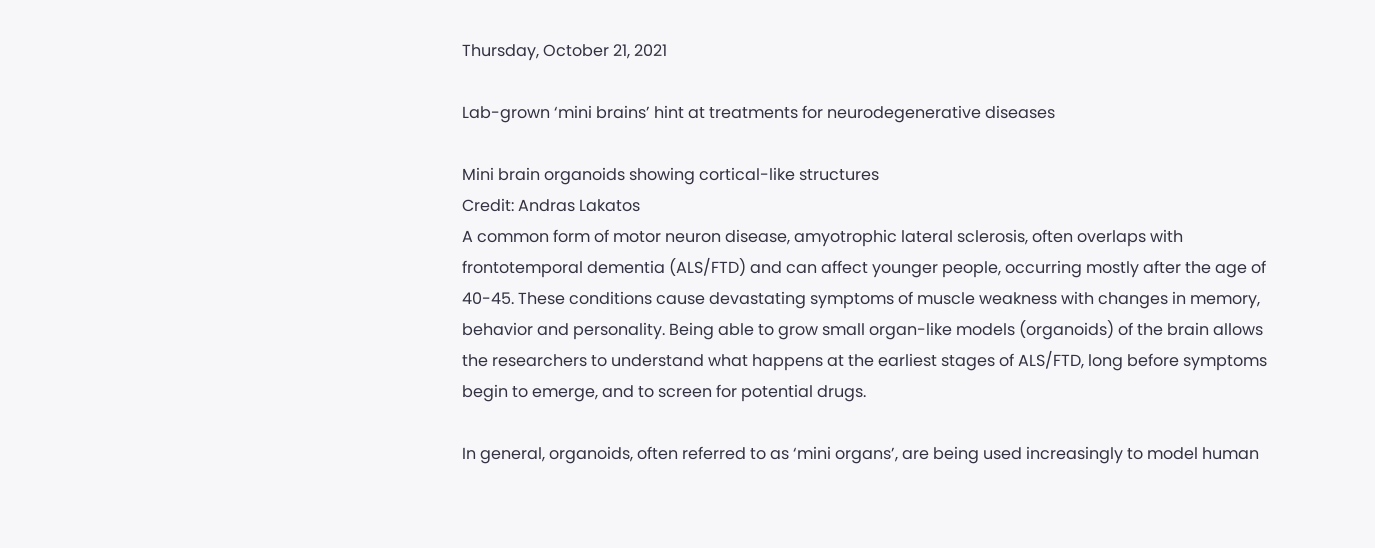Thursday, October 21, 2021

Lab-grown ‘mini brains’ hint at treatments for neurodegenerative diseases

Mini brain organoids showing cortical-like structures
Credit: Andras Lakatos
A common form of motor neuron disease, amyotrophic lateral sclerosis, often overlaps with frontotemporal dementia (ALS/FTD) and can affect younger people, occurring mostly after the age of 40-45. These conditions cause devastating symptoms of muscle weakness with changes in memory, behavior and personality. Being able to grow small organ-like models (organoids) of the brain allows the researchers to understand what happens at the earliest stages of ALS/FTD, long before symptoms begin to emerge, and to screen for potential drugs.

In general, organoids, often referred to as ‘mini organs’, are being used increasingly to model human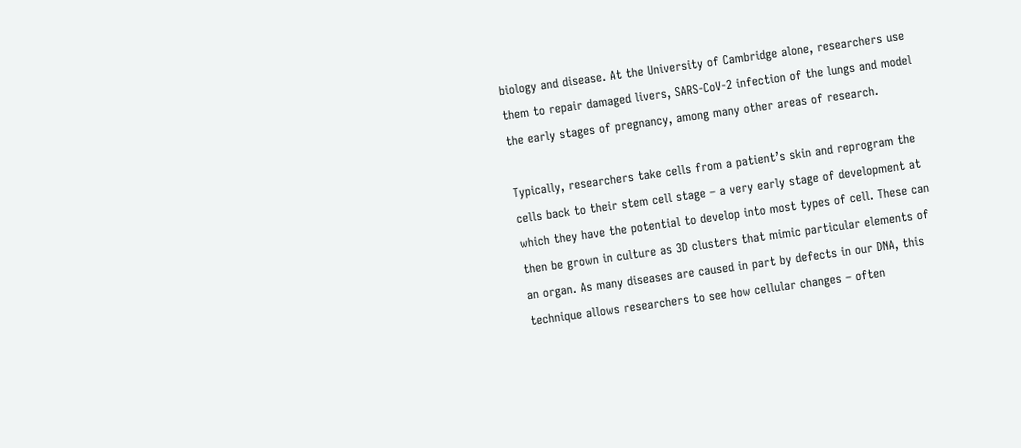biology and disease. At the University of Cambridge alone, researchers use them to repair damaged livers, SARS-CoV-2 infection of the lungs and model the early stages of pregnancy, among many other areas of research.

Typically, researchers take cells from a patient’s skin and reprogram the cells back to their stem cell stage – a very early stage of development at which they have the potential to develop into most types of cell. These can then be grown in culture as 3D clusters that mimic particular elements of an organ. As many diseases are caused in part by defects in our DNA, this technique allows researchers to see how cellular changes – often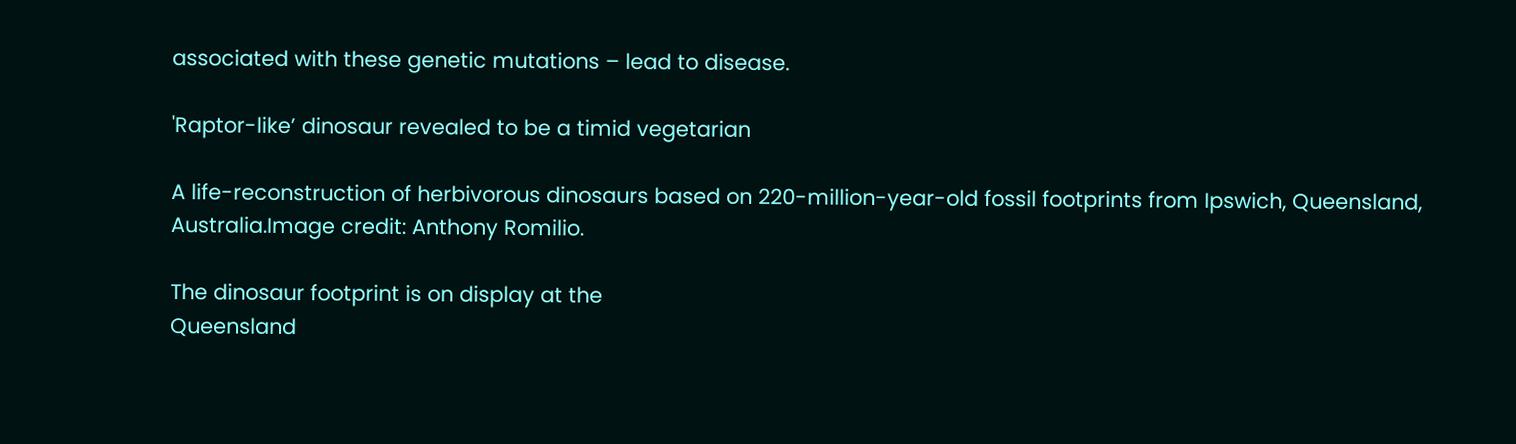associated with these genetic mutations – lead to disease.

'Raptor-like’ dinosaur revealed to be a timid vegetarian

A life-reconstruction of herbivorous dinosaurs based on 220-million-year-old fossil footprints from Ipswich, Queensland, Australia.Image credit: Anthony Romilio.

The dinosaur footprint is on display at the
Queensland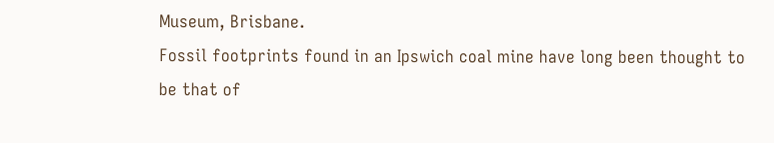Museum, Brisbane.
Fossil footprints found in an Ipswich coal mine have long been thought to be that of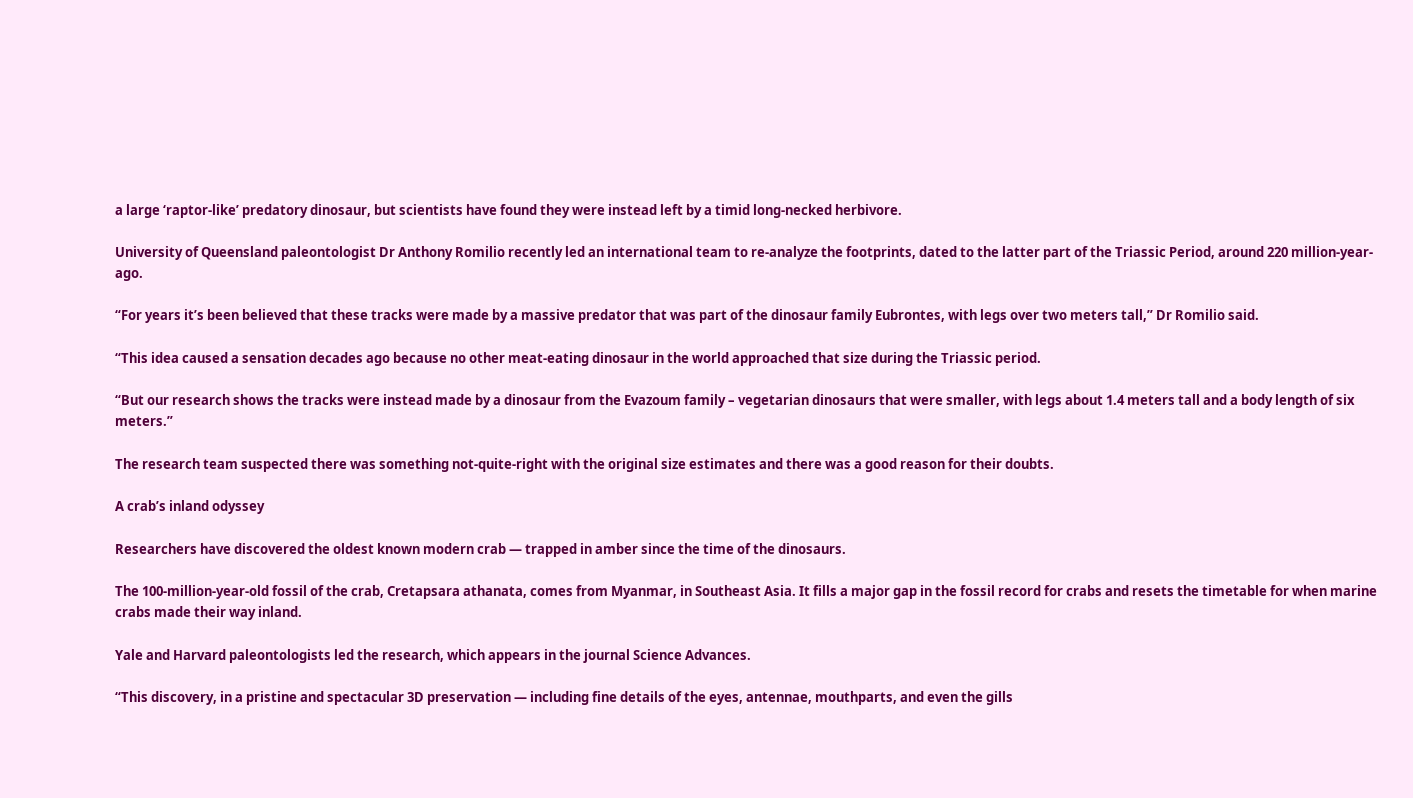a large ‘raptor-like’ predatory dinosaur, but scientists have found they were instead left by a timid long-necked herbivore.

University of Queensland paleontologist Dr Anthony Romilio recently led an international team to re-analyze the footprints, dated to the latter part of the Triassic Period, around 220 million-year-ago.

“For years it’s been believed that these tracks were made by a massive predator that was part of the dinosaur family Eubrontes, with legs over two meters tall,” Dr Romilio said.

“This idea caused a sensation decades ago because no other meat-eating dinosaur in the world approached that size during the Triassic period.

“But our research shows the tracks were instead made by a dinosaur from the Evazoum family – vegetarian dinosaurs that were smaller, with legs about 1.4 meters tall and a body length of six meters.”

The research team suspected there was something not-quite-right with the original size estimates and there was a good reason for their doubts.

A crab’s inland odyssey

Researchers have discovered the oldest known modern crab — trapped in amber since the time of the dinosaurs.

The 100-million-year-old fossil of the crab, Cretapsara athanata, comes from Myanmar, in Southeast Asia. It fills a major gap in the fossil record for crabs and resets the timetable for when marine crabs made their way inland.

Yale and Harvard paleontologists led the research, which appears in the journal Science Advances.

“This discovery, in a pristine and spectacular 3D preservation — including fine details of the eyes, antennae, mouthparts, and even the gills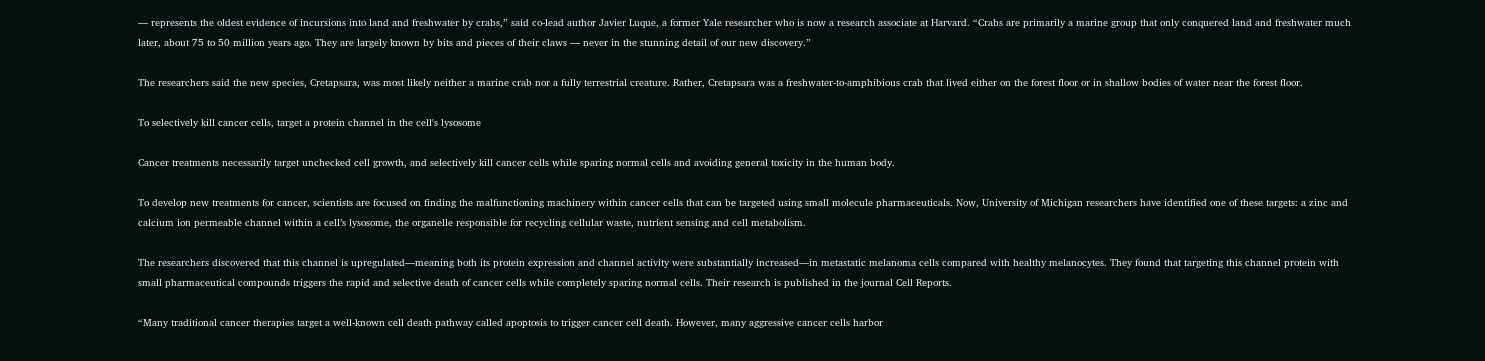— represents the oldest evidence of incursions into land and freshwater by crabs,” said co-lead author Javier Luque, a former Yale researcher who is now a research associate at Harvard. “Crabs are primarily a marine group that only conquered land and freshwater much later, about 75 to 50 million years ago. They are largely known by bits and pieces of their claws — never in the stunning detail of our new discovery.”

The researchers said the new species, Cretapsara, was most likely neither a marine crab nor a fully terrestrial creature. Rather, Cretapsara was a freshwater-to-amphibious crab that lived either on the forest floor or in shallow bodies of water near the forest floor.

To selectively kill cancer cells, target a protein channel in the cell's lysosome

Cancer treatments necessarily target unchecked cell growth, and selectively kill cancer cells while sparing normal cells and avoiding general toxicity in the human body.

To develop new treatments for cancer, scientists are focused on finding the malfunctioning machinery within cancer cells that can be targeted using small molecule pharmaceuticals. Now, University of Michigan researchers have identified one of these targets: a zinc and calcium ion permeable channel within a cell’s lysosome, the organelle responsible for recycling cellular waste, nutrient sensing and cell metabolism.

The researchers discovered that this channel is upregulated—meaning both its protein expression and channel activity were substantially increased—in metastatic melanoma cells compared with healthy melanocytes. They found that targeting this channel protein with small pharmaceutical compounds triggers the rapid and selective death of cancer cells while completely sparing normal cells. Their research is published in the journal Cell Reports.

“Many traditional cancer therapies target a well-known cell death pathway called apoptosis to trigger cancer cell death. However, many aggressive cancer cells harbor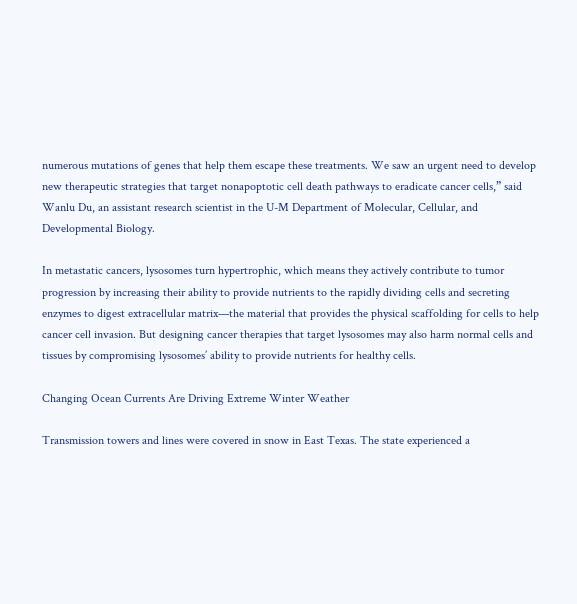numerous mutations of genes that help them escape these treatments. We saw an urgent need to develop new therapeutic strategies that target nonapoptotic cell death pathways to eradicate cancer cells,” said Wanlu Du, an assistant research scientist in the U-M Department of Molecular, Cellular, and Developmental Biology.

In metastatic cancers, lysosomes turn hypertrophic, which means they actively contribute to tumor progression by increasing their ability to provide nutrients to the rapidly dividing cells and secreting enzymes to digest extracellular matrix—the material that provides the physical scaffolding for cells to help cancer cell invasion. But designing cancer therapies that target lysosomes may also harm normal cells and tissues by compromising lysosomes’ ability to provide nutrients for healthy cells.

Changing Ocean Currents Are Driving Extreme Winter Weather

Transmission towers and lines were covered in snow in East Texas. The state experienced a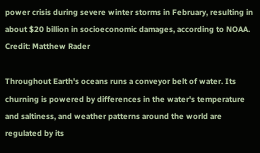power crisis during severe winter storms in February, resulting in about $20 billion in socioeconomic damages, according to NOAA. Credit: Matthew Rader

Throughout Earth's oceans runs a conveyor belt of water. Its churning is powered by differences in the water's temperature and saltiness, and weather patterns around the world are regulated by its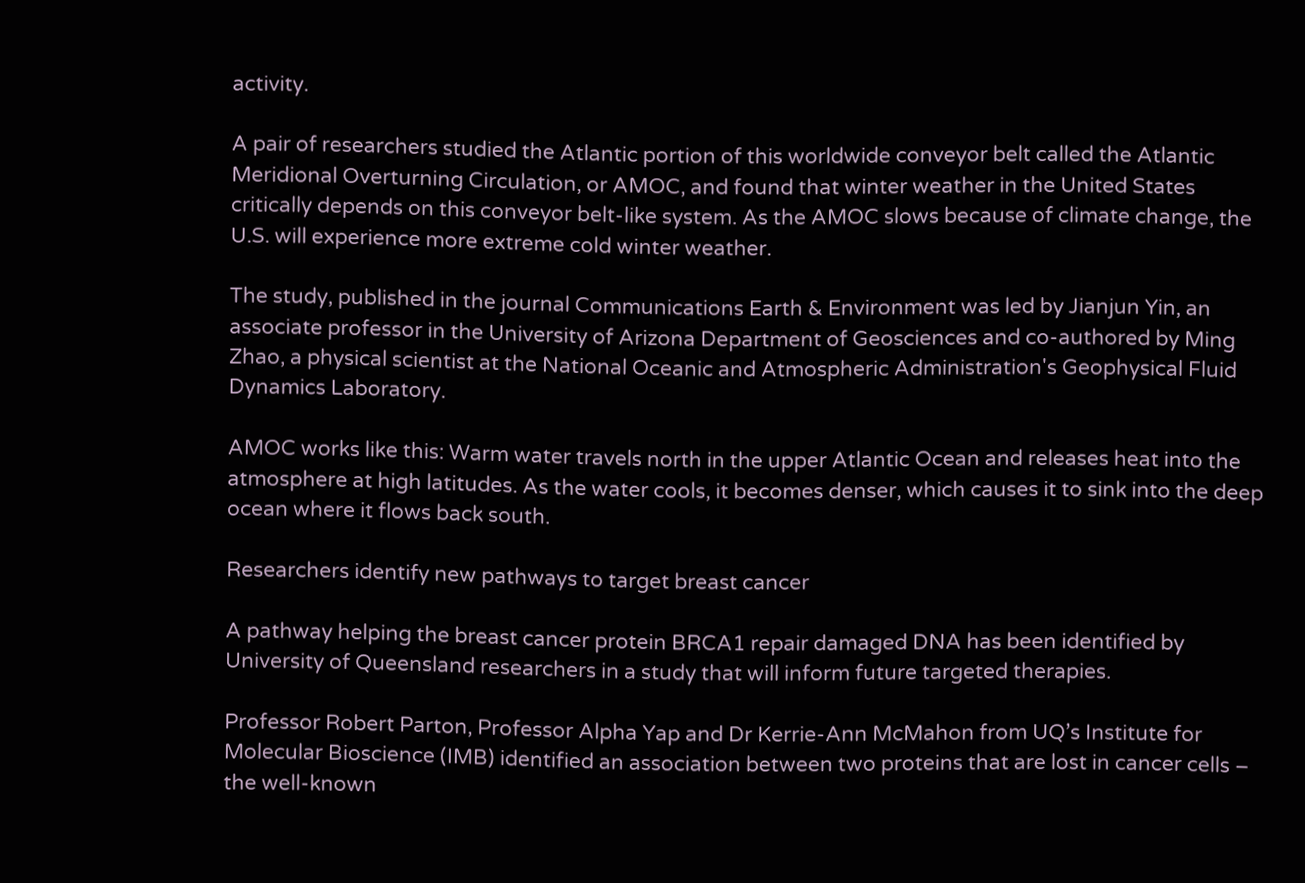activity.

A pair of researchers studied the Atlantic portion of this worldwide conveyor belt called the Atlantic Meridional Overturning Circulation, or AMOC, and found that winter weather in the United States critically depends on this conveyor belt-like system. As the AMOC slows because of climate change, the U.S. will experience more extreme cold winter weather.

The study, published in the journal Communications Earth & Environment was led by Jianjun Yin, an associate professor in the University of Arizona Department of Geosciences and co-authored by Ming Zhao, a physical scientist at the National Oceanic and Atmospheric Administration's Geophysical Fluid Dynamics Laboratory.

AMOC works like this: Warm water travels north in the upper Atlantic Ocean and releases heat into the atmosphere at high latitudes. As the water cools, it becomes denser, which causes it to sink into the deep ocean where it flows back south.

Researchers identify new pathways to target breast cancer

A pathway helping the breast cancer protein BRCA1 repair damaged DNA has been identified by University of Queensland researchers in a study that will inform future targeted therapies.

Professor Robert Parton, Professor Alpha Yap and Dr Kerrie-Ann McMahon from UQ’s Institute for Molecular Bioscience (IMB) identified an association between two proteins that are lost in cancer cells – the well-known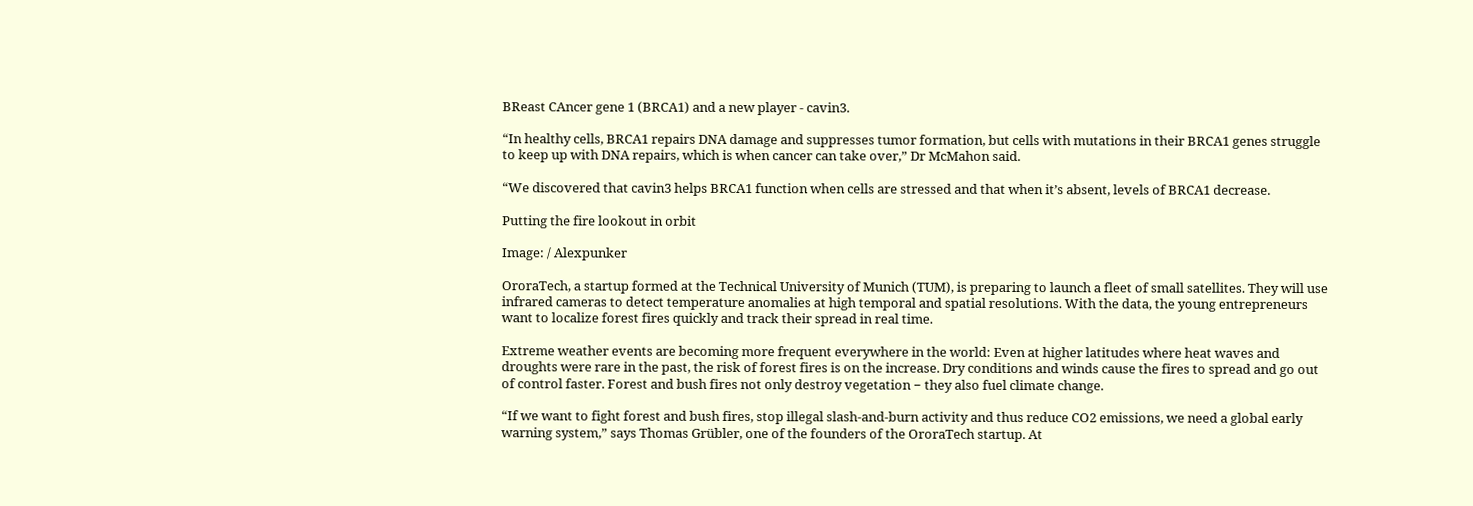BReast CAncer gene 1 (BRCA1) and a new player - cavin3.

“In healthy cells, BRCA1 repairs DNA damage and suppresses tumor formation, but cells with mutations in their BRCA1 genes struggle to keep up with DNA repairs, which is when cancer can take over,” Dr McMahon said.

“We discovered that cavin3 helps BRCA1 function when cells are stressed and that when it’s absent, levels of BRCA1 decrease.

Putting the fire lookout in orbit

Image: / Alexpunker

OroraTech, a startup formed at the Technical University of Munich (TUM), is preparing to launch a fleet of small satellites. They will use infrared cameras to detect temperature anomalies at high temporal and spatial resolutions. With the data, the young entrepreneurs want to localize forest fires quickly and track their spread in real time.

Extreme weather events are becoming more frequent everywhere in the world: Even at higher latitudes where heat waves and droughts were rare in the past, the risk of forest fires is on the increase. Dry conditions and winds cause the fires to spread and go out of control faster. Forest and bush fires not only destroy vegetation − they also fuel climate change.

“If we want to fight forest and bush fires, stop illegal slash-and-burn activity and thus reduce CO2 emissions, we need a global early warning system,” says Thomas Grübler, one of the founders of the OroraTech startup. At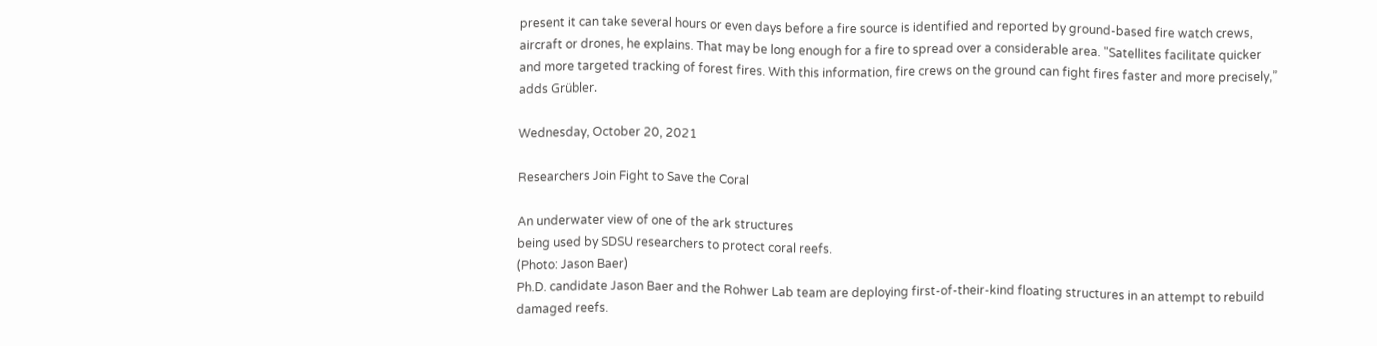present it can take several hours or even days before a fire source is identified and reported by ground-based fire watch crews, aircraft or drones, he explains. That may be long enough for a fire to spread over a considerable area. "Satellites facilitate quicker and more targeted tracking of forest fires. With this information, fire crews on the ground can fight fires faster and more precisely,” adds Grübler.

Wednesday, October 20, 2021

Researchers Join Fight to Save the Coral

An underwater view of one of the ark structures
being used by SDSU researchers to protect coral reefs.
(Photo: Jason Baer)
Ph.D. candidate Jason Baer and the Rohwer Lab team are deploying first-of-their-kind floating structures in an attempt to rebuild damaged reefs.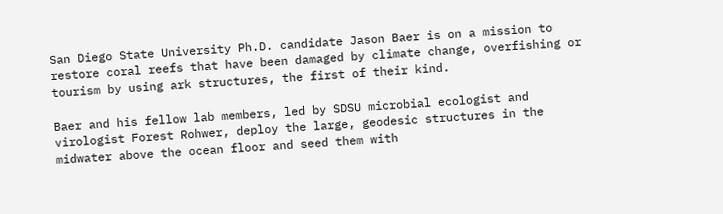San Diego State University Ph.D. candidate Jason Baer is on a mission to restore coral reefs that have been damaged by climate change, overfishing or tourism by using ark structures, the first of their kind.

Baer and his fellow lab members, led by SDSU microbial ecologist and virologist Forest Rohwer, deploy the large, geodesic structures in the midwater above the ocean floor and seed them with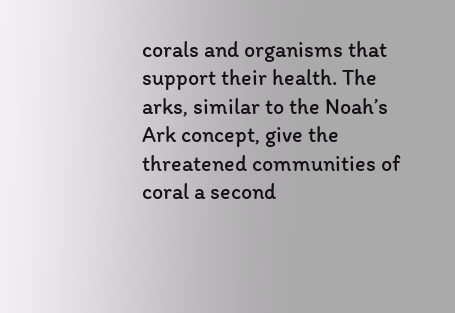corals and organisms that support their health. The arks, similar to the Noah’s Ark concept, give the threatened communities of coral a second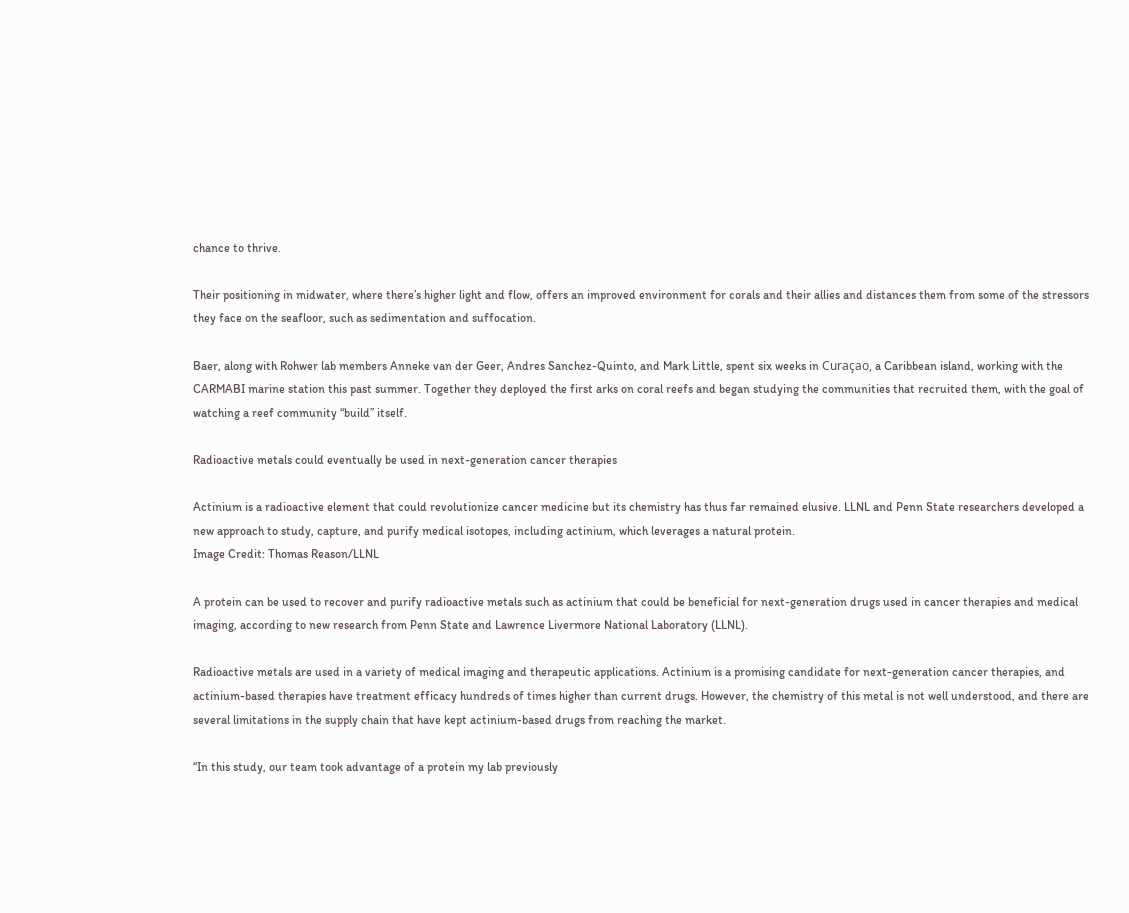chance to thrive.

Their positioning in midwater, where there’s higher light and flow, offers an improved environment for corals and their allies and distances them from some of the stressors they face on the seafloor, such as sedimentation and suffocation.

Baer, along with Rohwer lab members Anneke van der Geer, Andres Sanchez-Quinto, and Mark Little, spent six weeks in Curaçao, a Caribbean island, working with the CARMABI marine station this past summer. Together they deployed the first arks on coral reefs and began studying the communities that recruited them, with the goal of watching a reef community “build” itself.

Radioactive metals could eventually be used in next-generation cancer therapies

Actinium is a radioactive element that could revolutionize cancer medicine but its chemistry has thus far remained elusive. LLNL and Penn State researchers developed a new approach to study, capture, and purify medical isotopes, including actinium, which leverages a natural protein.
Image Credit: Thomas Reason/LLNL

A protein can be used to recover and purify radioactive metals such as actinium that could be beneficial for next-generation drugs used in cancer therapies and medical imaging, according to new research from Penn State and Lawrence Livermore National Laboratory (LLNL).

Radioactive metals are used in a variety of medical imaging and therapeutic applications. Actinium is a promising candidate for next-generation cancer therapies, and actinium-based therapies have treatment efficacy hundreds of times higher than current drugs. However, the chemistry of this metal is not well understood, and there are several limitations in the supply chain that have kept actinium-based drugs from reaching the market.

“In this study, our team took advantage of a protein my lab previously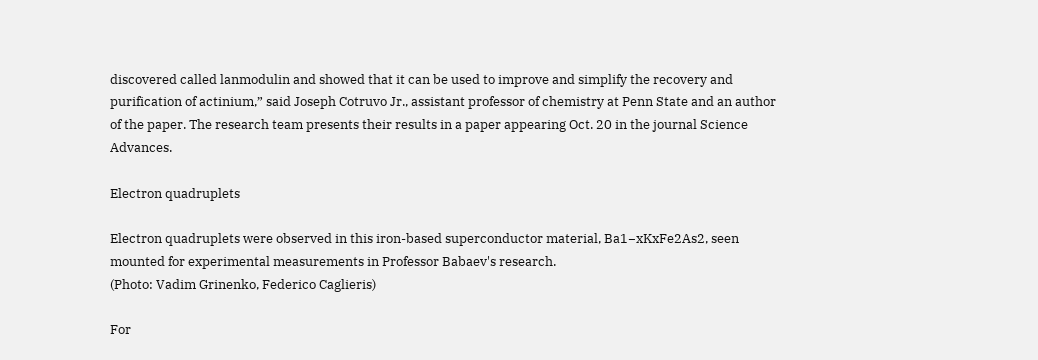discovered called lanmodulin and showed that it can be used to improve and simplify the recovery and purification of actinium,” said Joseph Cotruvo Jr., assistant professor of chemistry at Penn State and an author of the paper. The research team presents their results in a paper appearing Oct. 20 in the journal Science Advances.

Electron quadruplets

Electron quadruplets were observed in this iron-based superconductor material, Ba1−xKxFe2As2, seen mounted for experimental measurements in Professor Babaev's research.
(Photo: Vadim Grinenko, Federico Caglieris)

For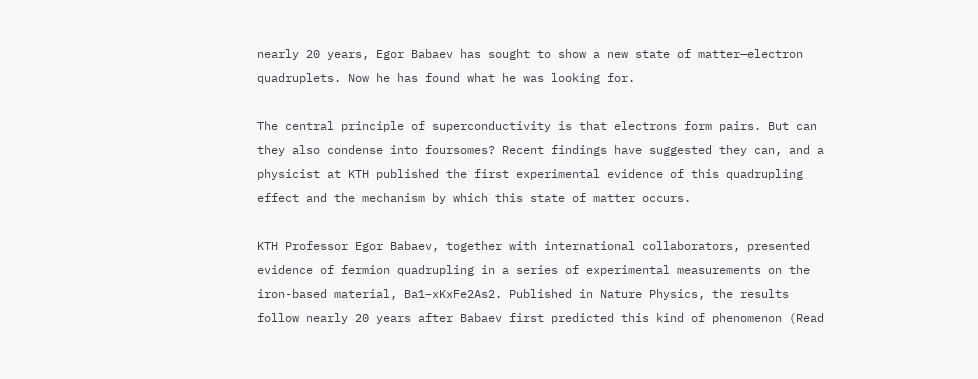nearly 20 years, Egor Babaev has sought to show a new state of matter—electron quadruplets. Now he has found what he was looking for.

The central principle of superconductivity is that electrons form pairs. But can they also condense into foursomes? Recent findings have suggested they can, and a physicist at KTH published the first experimental evidence of this quadrupling effect and the mechanism by which this state of matter occurs.

KTH Professor Egor Babaev, together with international collaborators, presented evidence of fermion quadrupling in a series of experimental measurements on the iron-based material, Ba1−xKxFe2As2. Published in Nature Physics, the results follow nearly 20 years after Babaev first predicted this kind of phenomenon (Read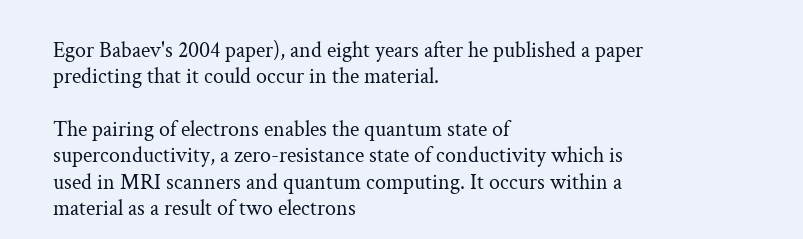Egor Babaev's 2004 paper), and eight years after he published a paper predicting that it could occur in the material.

The pairing of electrons enables the quantum state of superconductivity, a zero-resistance state of conductivity which is used in MRI scanners and quantum computing. It occurs within a material as a result of two electrons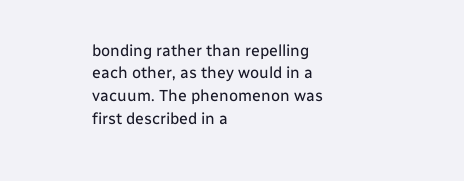bonding rather than repelling each other, as they would in a vacuum. The phenomenon was first described in a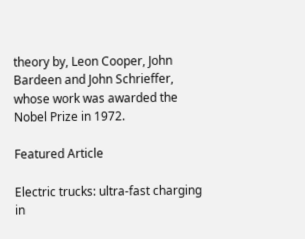theory by, Leon Cooper, John Bardeen and John Schrieffer, whose work was awarded the Nobel Prize in 1972.

Featured Article

Electric trucks: ultra-fast charging in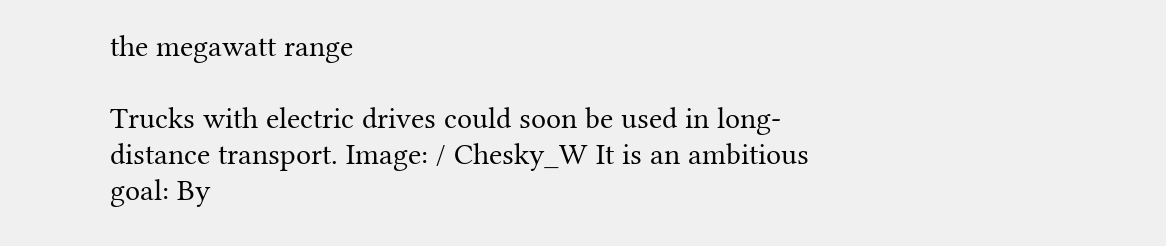the megawatt range

Trucks with electric drives could soon be used in long-distance transport. Image: / Chesky_W It is an ambitious goal: By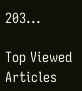203...

Top Viewed Articles